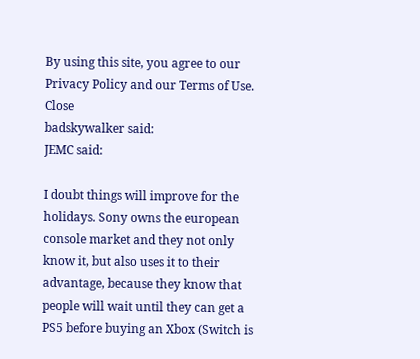By using this site, you agree to our Privacy Policy and our Terms of Use. Close
badskywalker said:
JEMC said:

I doubt things will improve for the holidays. Sony owns the european console market and they not only know it, but also uses it to their advantage, because they know that people will wait until they can get a PS5 before buying an Xbox (Switch is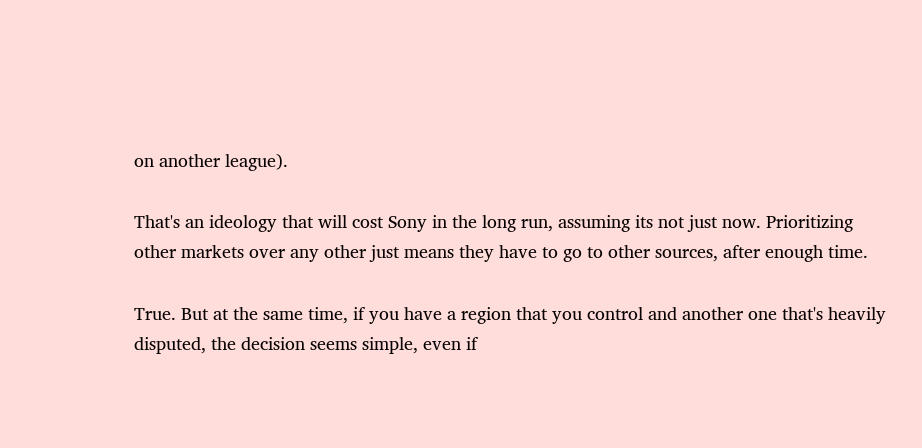on another league).

That's an ideology that will cost Sony in the long run, assuming its not just now. Prioritizing other markets over any other just means they have to go to other sources, after enough time.

True. But at the same time, if you have a region that you control and another one that's heavily disputed, the decision seems simple, even if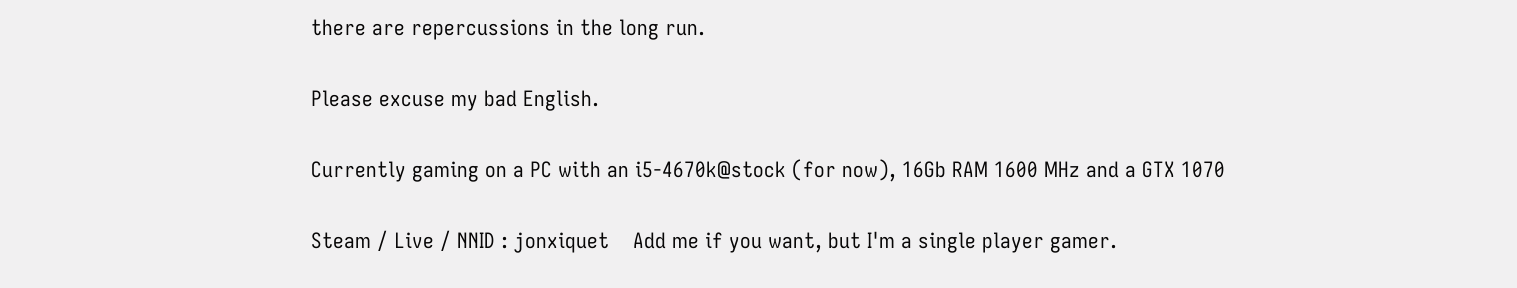there are repercussions in the long run.

Please excuse my bad English.

Currently gaming on a PC with an i5-4670k@stock (for now), 16Gb RAM 1600 MHz and a GTX 1070

Steam / Live / NNID : jonxiquet    Add me if you want, but I'm a single player gamer.